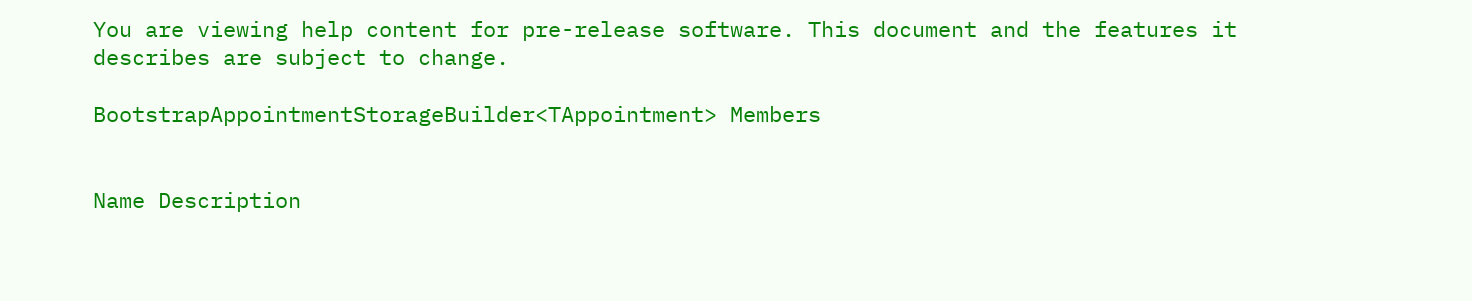You are viewing help content for pre-release software. This document and the features it describes are subject to change.

BootstrapAppointmentStorageBuilder<TAppointment> Members


Name Description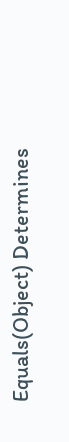Equals(Object) Determines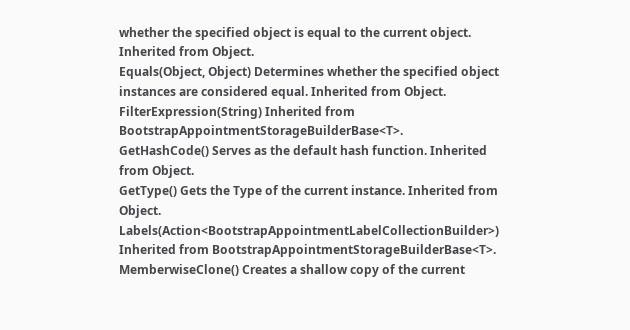whether the specified object is equal to the current object. Inherited from Object.
Equals(Object, Object) Determines whether the specified object instances are considered equal. Inherited from Object.
FilterExpression(String) Inherited from BootstrapAppointmentStorageBuilderBase<T>.
GetHashCode() Serves as the default hash function. Inherited from Object.
GetType() Gets the Type of the current instance. Inherited from Object.
Labels(Action<BootstrapAppointmentLabelCollectionBuilder>) Inherited from BootstrapAppointmentStorageBuilderBase<T>.
MemberwiseClone() Creates a shallow copy of the current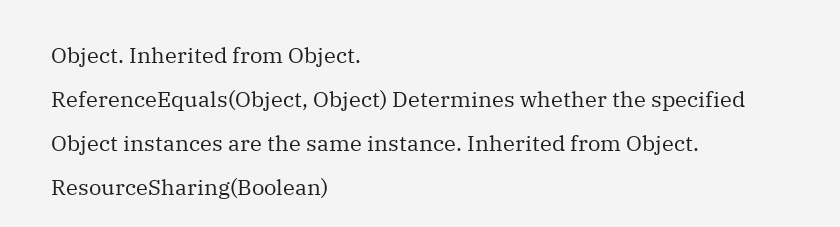Object. Inherited from Object.
ReferenceEquals(Object, Object) Determines whether the specified Object instances are the same instance. Inherited from Object.
ResourceSharing(Boolean)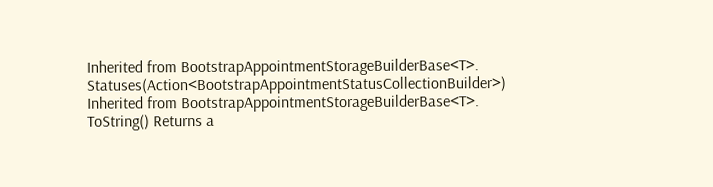Inherited from BootstrapAppointmentStorageBuilderBase<T>.
Statuses(Action<BootstrapAppointmentStatusCollectionBuilder>) Inherited from BootstrapAppointmentStorageBuilderBase<T>.
ToString() Returns a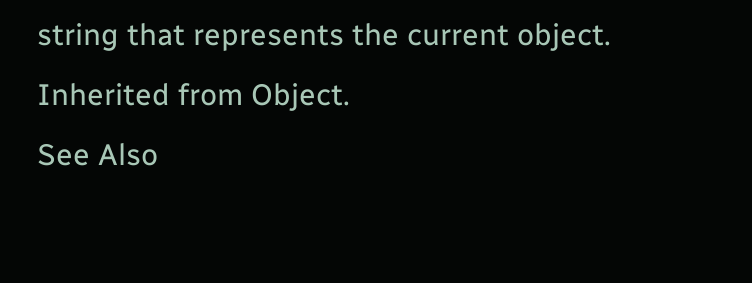string that represents the current object. Inherited from Object.
See Also